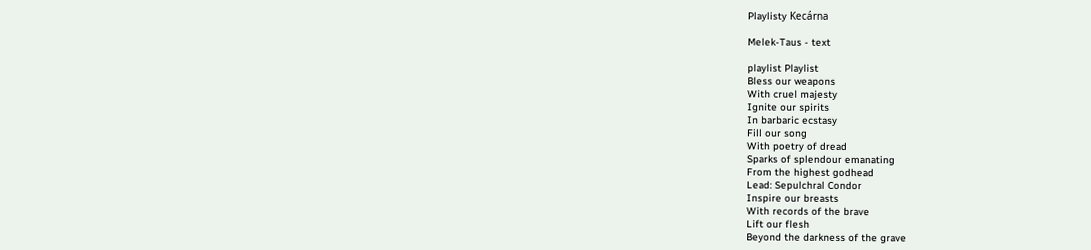Playlisty Kecárna

Melek-Taus - text

playlist Playlist
Bless our weapons
With cruel majesty
Ignite our spirits
In barbaric ecstasy
Fill our song
With poetry of dread
Sparks of splendour emanating
From the highest godhead
Lead: Sepulchral Condor
Inspire our breasts
With records of the brave
Lift our flesh
Beyond the darkness of the grave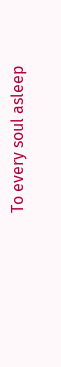To every soul asleep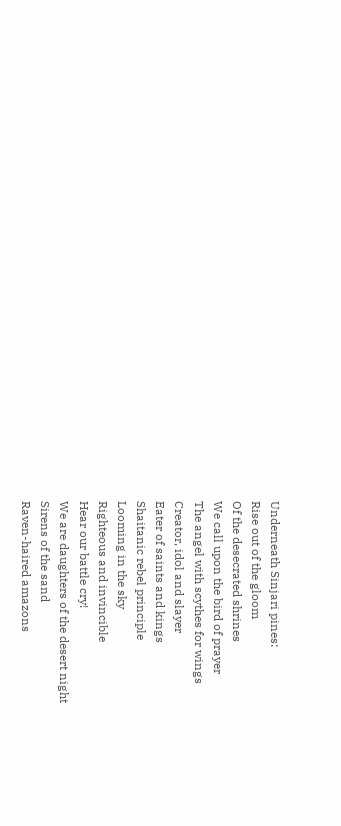Underneath Sinjari pines:
Rise out of the gloom
Of the desecrated shrines
We call upon the bird of prayer
The angel with scythes for wings
Creator, idol and slayer
Eater of saints and kings
Shaitanic rebel principle
Looming in the sky
Righteous and invincible
Hear our battle cry!
We are daughters of the desert night
Sirens of the sand
Raven-haired amazons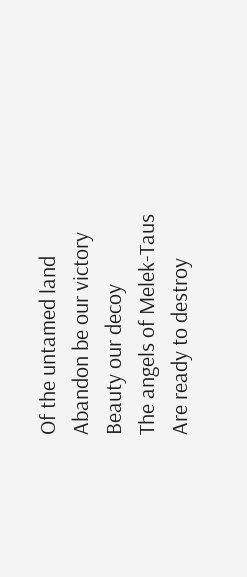Of the untamed land
Abandon be our victory
Beauty our decoy
The angels of Melek-Taus
Are ready to destroy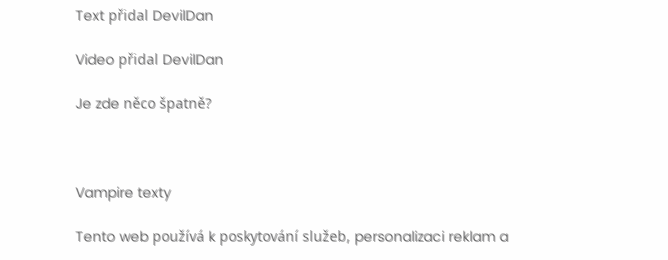Text přidal DevilDan

Video přidal DevilDan

Je zde něco špatně?



Vampire texty

Tento web používá k poskytování služeb, personalizaci reklam a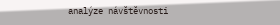analýze návštěvnosti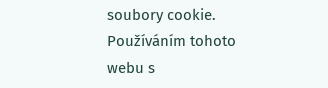soubory cookie. Používáním tohoto webu s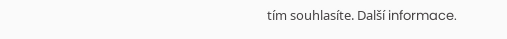tím souhlasíte. Další informace.